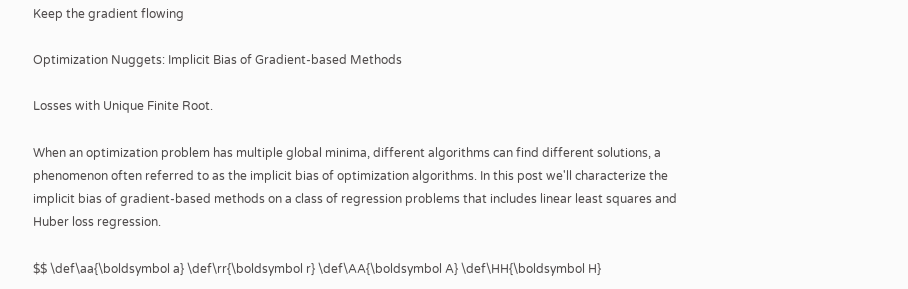Keep the gradient flowing

Optimization Nuggets: Implicit Bias of Gradient-based Methods

Losses with Unique Finite Root.

When an optimization problem has multiple global minima, different algorithms can find different solutions, a phenomenon often referred to as the implicit bias of optimization algorithms. In this post we'll characterize the implicit bias of gradient-based methods on a class of regression problems that includes linear least squares and Huber loss regression.

$$ \def\aa{\boldsymbol a} \def\rr{\boldsymbol r} \def\AA{\boldsymbol A} \def\HH{\boldsymbol H}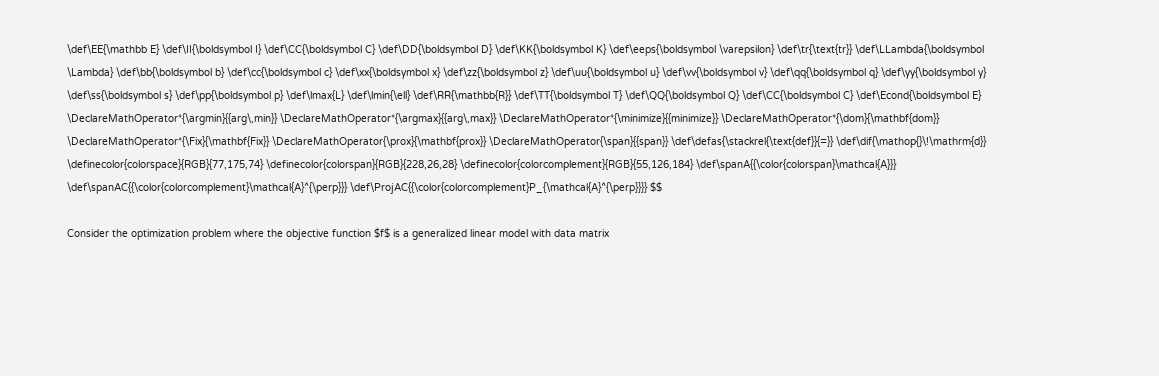\def\EE{\mathbb E} \def\II{\boldsymbol I} \def\CC{\boldsymbol C} \def\DD{\boldsymbol D} \def\KK{\boldsymbol K} \def\eeps{\boldsymbol \varepsilon} \def\tr{\text{tr}} \def\LLambda{\boldsymbol \Lambda} \def\bb{\boldsymbol b} \def\cc{\boldsymbol c} \def\xx{\boldsymbol x} \def\zz{\boldsymbol z} \def\uu{\boldsymbol u} \def\vv{\boldsymbol v} \def\qq{\boldsymbol q} \def\yy{\boldsymbol y} \def\ss{\boldsymbol s} \def\pp{\boldsymbol p} \def\lmax{L} \def\lmin{\ell} \def\RR{\mathbb{R}} \def\TT{\boldsymbol T} \def\QQ{\boldsymbol Q} \def\CC{\boldsymbol C} \def\Econd{\boldsymbol E} \DeclareMathOperator*{\argmin}{{arg\,min}} \DeclareMathOperator*{\argmax}{{arg\,max}} \DeclareMathOperator*{\minimize}{{minimize}} \DeclareMathOperator*{\dom}{\mathbf{dom}} \DeclareMathOperator*{\Fix}{\mathbf{Fix}} \DeclareMathOperator{\prox}{\mathbf{prox}} \DeclareMathOperator{\span}{{span}} \def\defas{\stackrel{\text{def}}{=}} \def\dif{\mathop{}\!\mathrm{d}} \definecolor{colorspace}{RGB}{77,175,74} \definecolor{colorspan}{RGB}{228,26,28} \definecolor{colorcomplement}{RGB}{55,126,184} \def\spanA{{\color{colorspan}\mathcal{A}}} \def\spanAC{{\color{colorcomplement}\mathcal{A}^{\perp}}} \def\ProjAC{{\color{colorcomplement}P_{\mathcal{A}^{\perp}}}} $$

Consider the optimization problem where the objective function $f$ is a generalized linear model with data matrix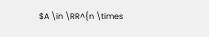$A \in \RR^{n \times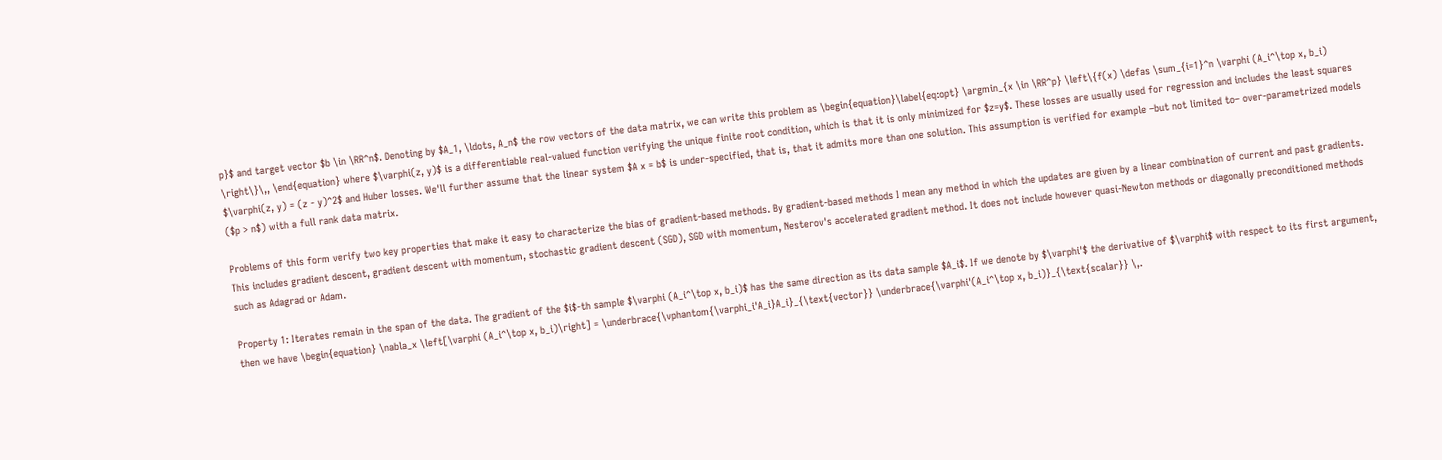p}$ and target vector $b \in \RR^n$. Denoting by $A_1, \ldots, A_n$ the row vectors of the data matrix, we can write this problem as \begin{equation}\label{eq:opt} \argmin_{x \in \RR^p} \left\{f(x) \defas \sum_{i=1}^n \varphi (A_i^\top x, b_i) \right\}\,, \end{equation} where $\varphi(z, y)$ is a differentiable real-valued function verifying the unique finite root condition, which is that it is only minimized for $z=y$. These losses are usually used for regression and includes the least squares $\varphi(z, y) = (z - y)^2$ and Huber losses. We'll further assume that the linear system $A x = b$ is under-specified, that is, that it admits more than one solution. This assumption is verified for example –but not limited to– over-parametrized models ($p > n$) with a full rank data matrix.

Problems of this form verify two key properties that make it easy to characterize the bias of gradient-based methods. By gradient-based methods I mean any method in which the updates are given by a linear combination of current and past gradients. This includes gradient descent, gradient descent with momentum, stochastic gradient descent (SGD), SGD with momentum, Nesterov's accelerated gradient method. It does not include however quasi-Newton methods or diagonally preconditioned methods such as Adagrad or Adam.

Property 1: Iterates remain in the span of the data. The gradient of the $i$-th sample $\varphi (A_i^\top x, b_i)$ has the same direction as its data sample $A_i$. If we denote by $\varphi'$ the derivative of $\varphi$ with respect to its first argument, then we have \begin{equation} \nabla_x \left[\varphi (A_i^\top x, b_i)\right] = \underbrace{\vphantom{\varphi_i'A_i}A_i}_{\text{vector}} \underbrace{\varphi'(A_i^\top x, b_i)}_{\text{scalar}} \,.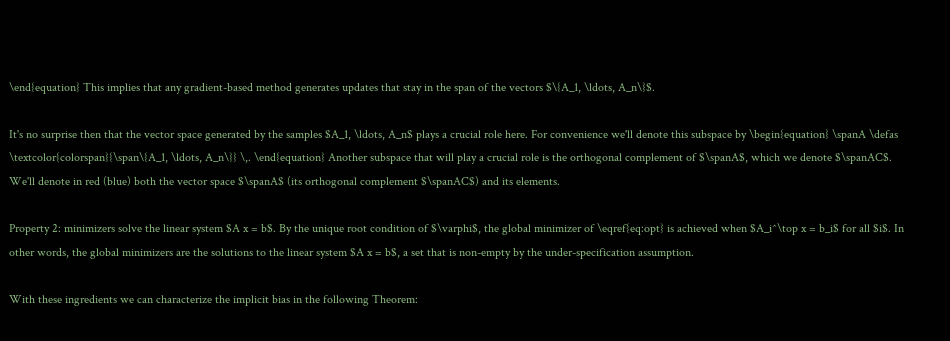\end{equation} This implies that any gradient-based method generates updates that stay in the span of the vectors $\{A_1, \ldots, A_n\}$.

It's no surprise then that the vector space generated by the samples $A_1, \ldots, A_n$ plays a crucial role here. For convenience we'll denote this subspace by \begin{equation} \spanA \defas \textcolor{colorspan}{\span\{A_1, \ldots, A_n\}} \,. \end{equation} Another subspace that will play a crucial role is the orthogonal complement of $\spanA$, which we denote $\spanAC$. We'll denote in red (blue) both the vector space $\spanA$ (its orthogonal complement $\spanAC$) and its elements.

Property 2: minimizers solve the linear system $A x = b$. By the unique root condition of $\varphi$, the global minimizer of \eqref{eq:opt} is achieved when $A_i^\top x = b_i$ for all $i$. In other words, the global minimizers are the solutions to the linear system $A x = b$, a set that is non-empty by the under-specification assumption.

With these ingredients we can characterize the implicit bias in the following Theorem: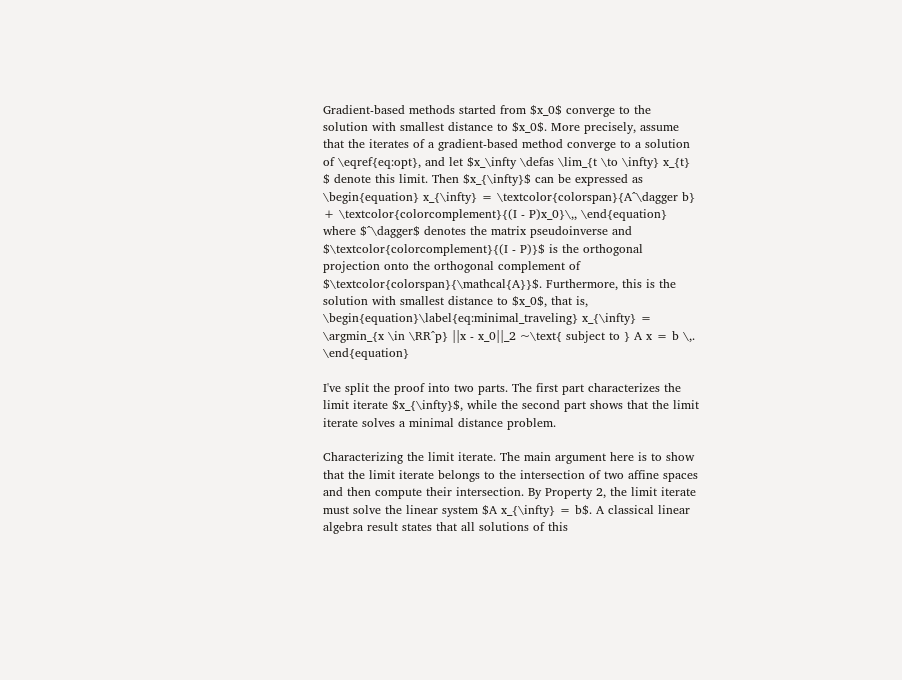Gradient-based methods started from $x_0$ converge to the solution with smallest distance to $x_0$. More precisely, assume that the iterates of a gradient-based method converge to a solution of \eqref{eq:opt}, and let $x_\infty \defas \lim_{t \to \infty} x_{t} $ denote this limit. Then $x_{\infty}$ can be expressed as \begin{equation} x_{\infty} = \textcolor{colorspan}{A^\dagger b} + \textcolor{colorcomplement}{(I - P)x_0}\,, \end{equation} where $^\dagger$ denotes the matrix pseudoinverse and $\textcolor{colorcomplement}{(I - P)}$ is the orthogonal projection onto the orthogonal complement of $\textcolor{colorspan}{\mathcal{A}}$. Furthermore, this is the solution with smallest distance to $x_0$, that is, \begin{equation}\label{eq:minimal_traveling} x_{\infty} = \argmin_{x \in \RR^p} ||x - x_0||_2 ~\text{ subject to } A x = b \,. \end{equation}

I've split the proof into two parts. The first part characterizes the limit iterate $x_{\infty}$, while the second part shows that the limit iterate solves a minimal distance problem.

Characterizing the limit iterate. The main argument here is to show that the limit iterate belongs to the intersection of two affine spaces and then compute their intersection. By Property 2, the limit iterate must solve the linear system $A x_{\infty} = b$. A classical linear algebra result states that all solutions of this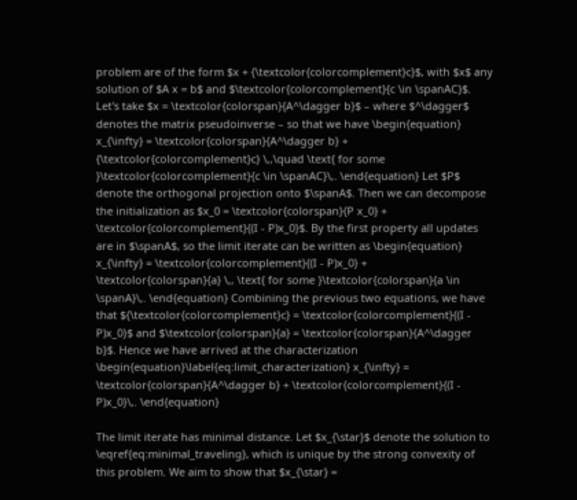problem are of the form $x + {\textcolor{colorcomplement}c}$, with $x$ any solution of $A x = b$ and $\textcolor{colorcomplement}{c \in \spanAC}$. Let's take $x = \textcolor{colorspan}{A^\dagger b}$ – where $^\dagger$ denotes the matrix pseudoinverse – so that we have \begin{equation} x_{\infty} = \textcolor{colorspan}{A^\dagger b} + {\textcolor{colorcomplement}c} \,,\quad \text{ for some }\textcolor{colorcomplement}{c \in \spanAC}\,. \end{equation} Let $P$ denote the orthogonal projection onto $\spanA$. Then we can decompose the initialization as $x_0 = \textcolor{colorspan}{P x_0} + \textcolor{colorcomplement}{(I - P)x_0}$. By the first property all updates are in $\spanA$, so the limit iterate can be written as \begin{equation} x_{\infty} = \textcolor{colorcomplement}{(I - P)x_0} + \textcolor{colorspan}{a} \,, \text{ for some }\textcolor{colorspan}{a \in \spanA}\,. \end{equation} Combining the previous two equations, we have that ${\textcolor{colorcomplement}c} = \textcolor{colorcomplement}{(I - P)x_0}$ and $\textcolor{colorspan}{a} = \textcolor{colorspan}{A^\dagger b}$. Hence we have arrived at the characterization \begin{equation}\label{eq:limit_characterization} x_{\infty} = \textcolor{colorspan}{A^\dagger b} + \textcolor{colorcomplement}{(I - P)x_0}\,. \end{equation}

The limit iterate has minimal distance. Let $x_{\star}$ denote the solution to \eqref{eq:minimal_traveling}, which is unique by the strong convexity of this problem. We aim to show that $x_{\star} =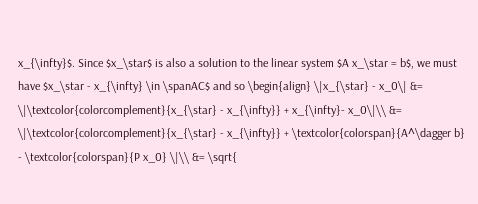x_{\infty}$. Since $x_\star$ is also a solution to the linear system $A x_\star = b$, we must have $x_\star - x_{\infty} \in \spanAC$ and so \begin{align} \|x_{\star} - x_0\| &= \|\textcolor{colorcomplement}{x_{\star} - x_{\infty}} + x_{\infty}- x_0\|\\ &= \|\textcolor{colorcomplement}{x_{\star} - x_{\infty}} + \textcolor{colorspan}{A^\dagger b} - \textcolor{colorspan}{P x_0} \|\\ &= \sqrt{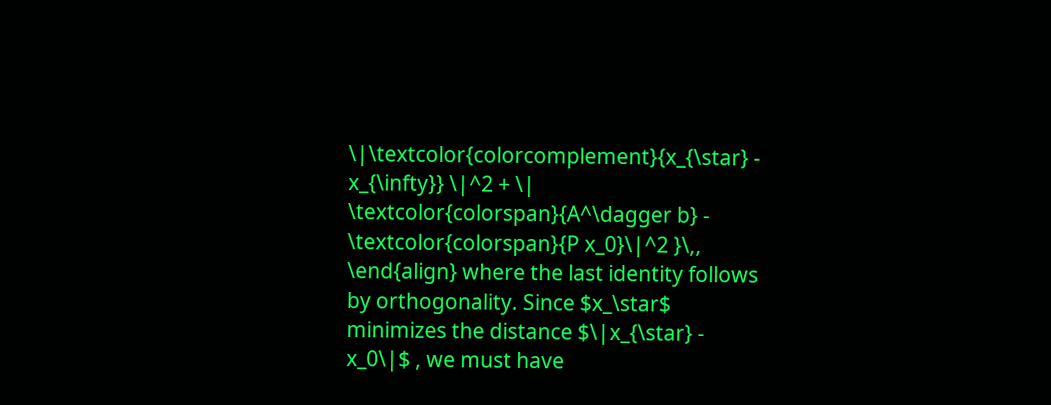\|\textcolor{colorcomplement}{x_{\star} - x_{\infty}} \|^2 + \| \textcolor{colorspan}{A^\dagger b} - \textcolor{colorspan}{P x_0}\|^2 }\,, \end{align} where the last identity follows by orthogonality. Since $x_\star$ minimizes the distance $\|x_{\star} - x_0\|$ , we must have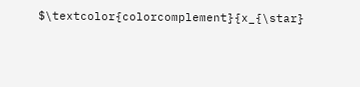$\textcolor{colorcomplement}{x_{\star}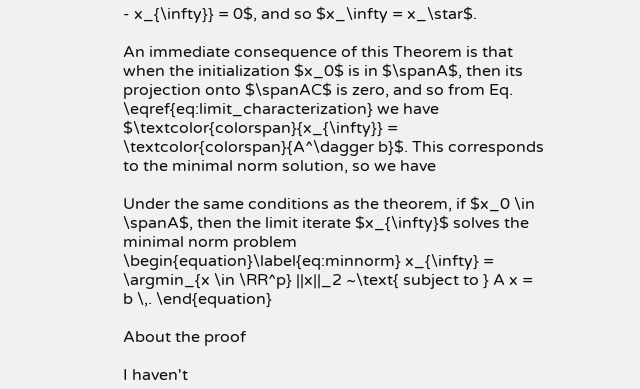- x_{\infty}} = 0$, and so $x_\infty = x_\star$.

An immediate consequence of this Theorem is that when the initialization $x_0$ is in $\spanA$, then its projection onto $\spanAC$ is zero, and so from Eq. \eqref{eq:limit_characterization} we have $\textcolor{colorspan}{x_{\infty}} = \textcolor{colorspan}{A^\dagger b}$. This corresponds to the minimal norm solution, so we have

Under the same conditions as the theorem, if $x_0 \in \spanA$, then the limit iterate $x_{\infty}$ solves the minimal norm problem \begin{equation}\label{eq:minnorm} x_{\infty} = \argmin_{x \in \RR^p} ||x||_2 ~\text{ subject to } A x = b \,. \end{equation}

About the proof

I haven't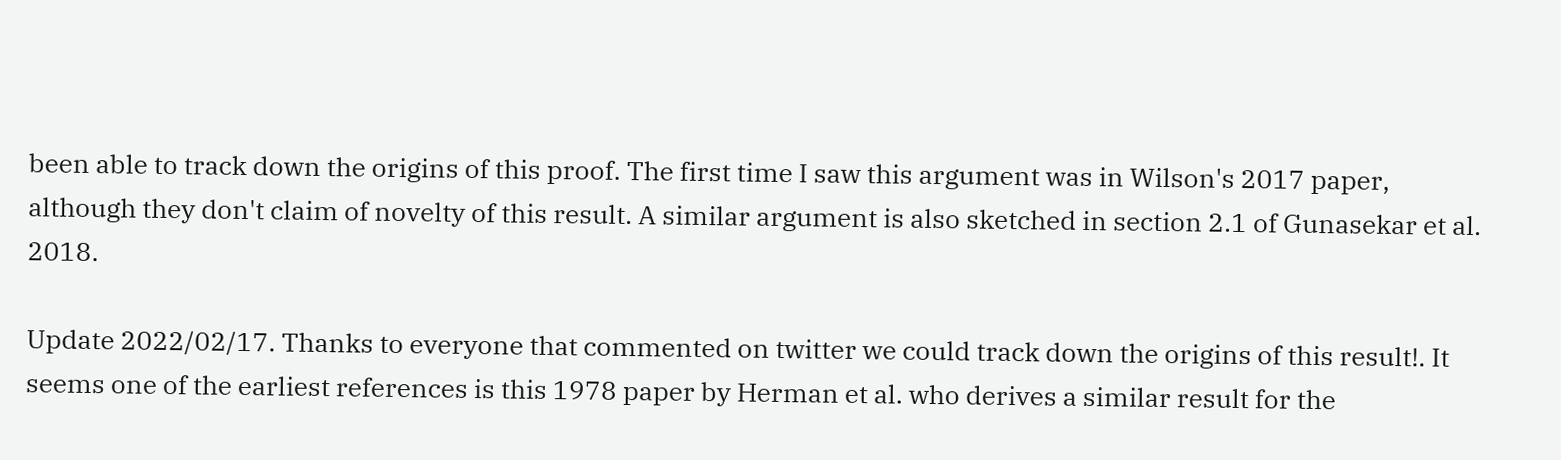been able to track down the origins of this proof. The first time I saw this argument was in Wilson's 2017 paper, although they don't claim of novelty of this result. A similar argument is also sketched in section 2.1 of Gunasekar et al. 2018.

Update 2022/02/17. Thanks to everyone that commented on twitter we could track down the origins of this result!. It seems one of the earliest references is this 1978 paper by Herman et al. who derives a similar result for the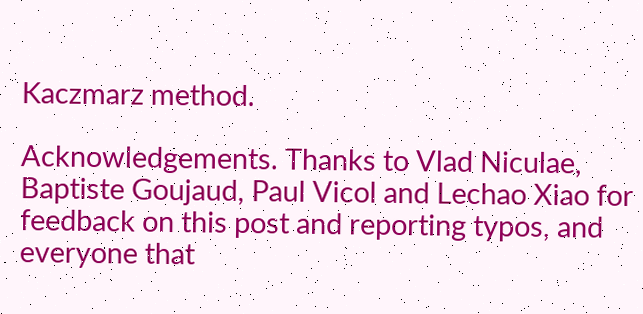Kaczmarz method.

Acknowledgements. Thanks to Vlad Niculae, Baptiste Goujaud, Paul Vicol and Lechao Xiao for feedback on this post and reporting typos, and everyone that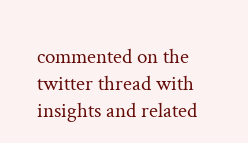commented on the twitter thread with insights and related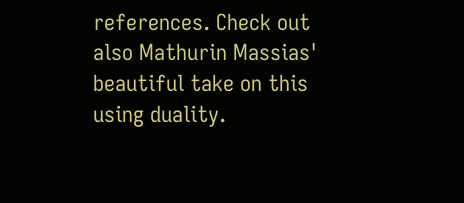references. Check out also Mathurin Massias' beautiful take on this using duality.